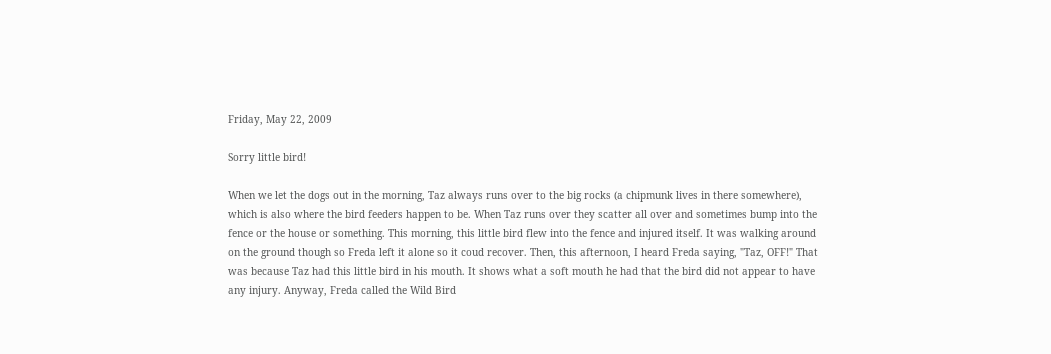Friday, May 22, 2009

Sorry little bird!

When we let the dogs out in the morning, Taz always runs over to the big rocks (a chipmunk lives in there somewhere), which is also where the bird feeders happen to be. When Taz runs over they scatter all over and sometimes bump into the fence or the house or something. This morning, this little bird flew into the fence and injured itself. It was walking around on the ground though so Freda left it alone so it coud recover. Then, this afternoon, I heard Freda saying, "Taz, OFF!" That was because Taz had this little bird in his mouth. It shows what a soft mouth he had that the bird did not appear to have any injury. Anyway, Freda called the Wild Bird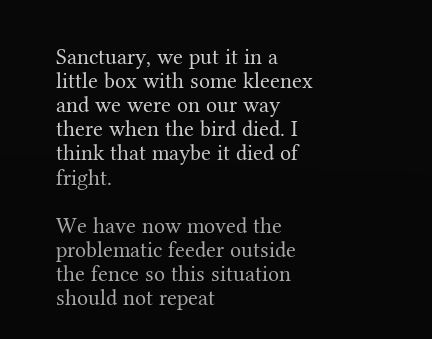Sanctuary, we put it in a little box with some kleenex and we were on our way there when the bird died. I think that maybe it died of fright.

We have now moved the problematic feeder outside the fence so this situation should not repeat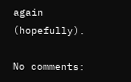again (hopefully).

No comments: